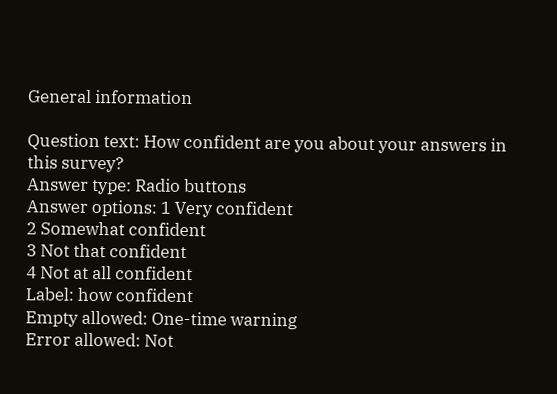General information

Question text: How confident are you about your answers in this survey?
Answer type: Radio buttons
Answer options: 1 Very confident
2 Somewhat confident
3 Not that confident
4 Not at all confident
Label: how confident
Empty allowed: One-time warning
Error allowed: Not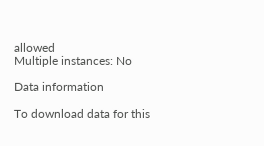allowed
Multiple instances: No

Data information

To download data for this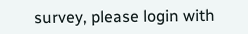survey, please login with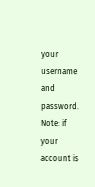your username and password. Note: if your account is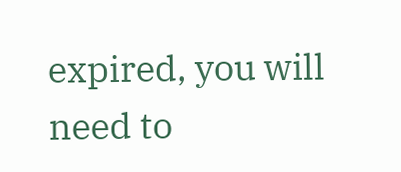expired, you will need to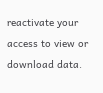reactivate your access to view or download data.